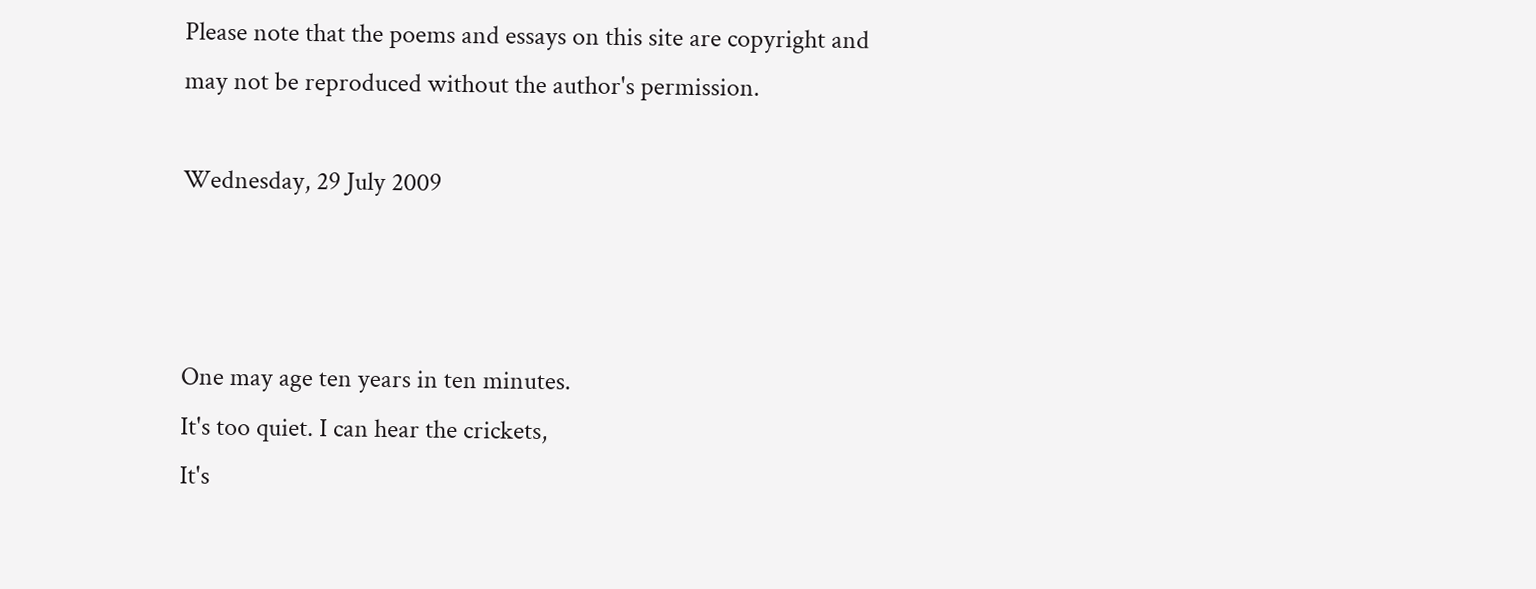Please note that the poems and essays on this site are copyright and may not be reproduced without the author's permission.

Wednesday, 29 July 2009



One may age ten years in ten minutes.
It's too quiet. I can hear the crickets,
It's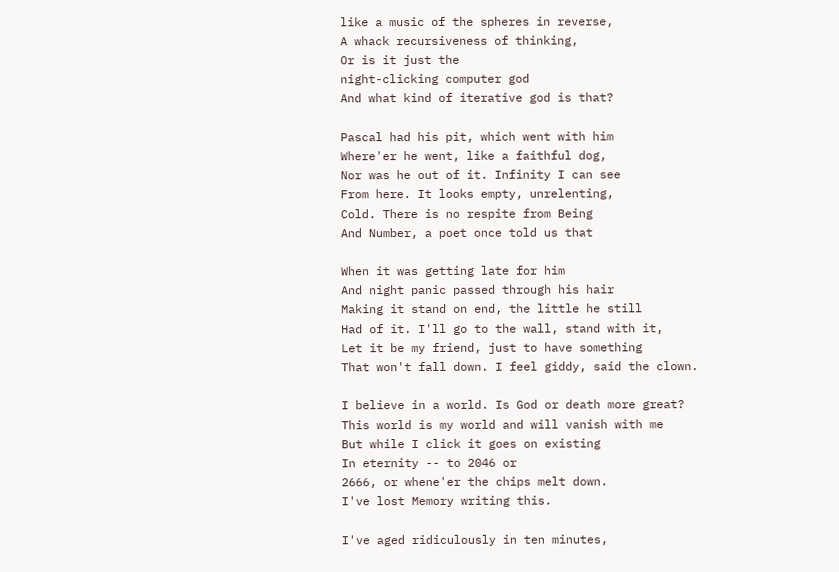like a music of the spheres in reverse,
A whack recursiveness of thinking,
Or is it just the
night-clicking computer god
And what kind of iterative god is that?

Pascal had his pit, which went with him
Where'er he went, like a faithful dog,
Nor was he out of it. Infinity I can see
From here. It looks empty, unrelenting,
Cold. There is no respite from Being
And Number, a poet once told us that

When it was getting late for him
And night panic passed through his hair
Making it stand on end, the little he still
Had of it. I'll go to the wall, stand with it,
Let it be my friend, just to have something
That won't fall down. I feel giddy, said the clown.

I believe in a world. Is God or death more great?
This world is my world and will vanish with me
But while I click it goes on existing
In eternity -- to 2046 or
2666, or whene'er the chips melt down.
I've lost Memory writing this.

I've aged ridiculously in ten minutes,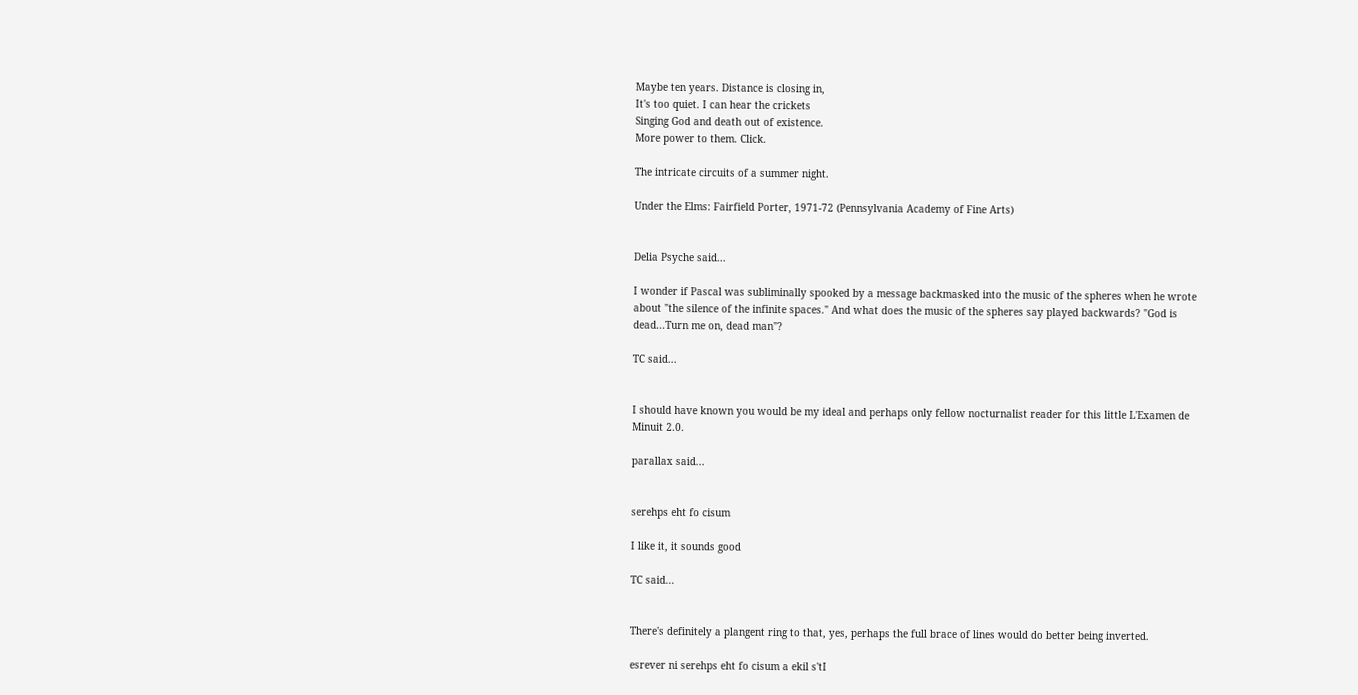Maybe ten years. Distance is closing in,
It's too quiet. I can hear the crickets
Singing God and death out of existence.
More power to them. Click.

The intricate circuits of a summer night.

Under the Elms: Fairfield Porter, 1971-72 (Pennsylvania Academy of Fine Arts)


Delia Psyche said...

I wonder if Pascal was subliminally spooked by a message backmasked into the music of the spheres when he wrote about "the silence of the infinite spaces." And what does the music of the spheres say played backwards? "God is dead...Turn me on, dead man"?

TC said...


I should have known you would be my ideal and perhaps only fellow nocturnalist reader for this little L'Examen de Minuit 2.0.

parallax said...


serehps eht fo cisum

I like it, it sounds good

TC said...


There's definitely a plangent ring to that, yes, perhaps the full brace of lines would do better being inverted.

esrever ni serehps eht fo cisum a ekil s'tI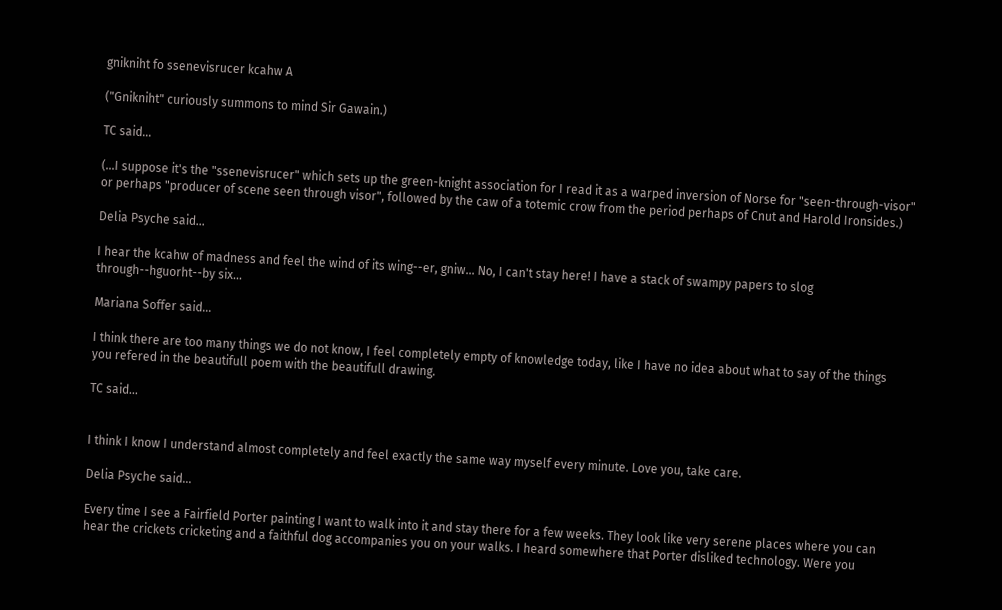gnikniht fo ssenevisrucer kcahw A

("Gnikniht" curiously summons to mind Sir Gawain.)

TC said...

(...I suppose it's the "ssenevisrucer" which sets up the green-knight association for I read it as a warped inversion of Norse for "seen-through-visor" or perhaps "producer of scene seen through visor", followed by the caw of a totemic crow from the period perhaps of Cnut and Harold Ironsides.)

Delia Psyche said...

I hear the kcahw of madness and feel the wind of its wing--er, gniw... No, I can't stay here! I have a stack of swampy papers to slog through--hguorht--by six...

Mariana Soffer said...

I think there are too many things we do not know, I feel completely empty of knowledge today, like I have no idea about what to say of the things you refered in the beautifull poem with the beautifull drawing.

TC said...


I think I know I understand almost completely and feel exactly the same way myself every minute. Love you, take care.

Delia Psyche said...

Every time I see a Fairfield Porter painting I want to walk into it and stay there for a few weeks. They look like very serene places where you can hear the crickets cricketing and a faithful dog accompanies you on your walks. I heard somewhere that Porter disliked technology. Were you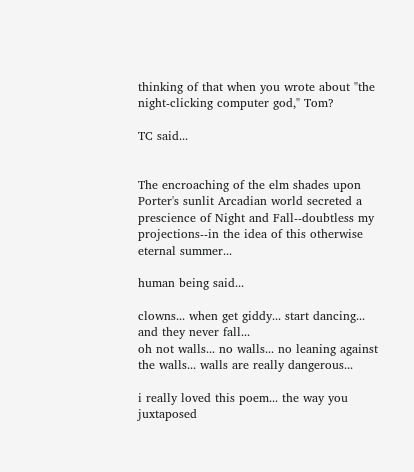thinking of that when you wrote about "the night-clicking computer god," Tom?

TC said...


The encroaching of the elm shades upon Porter's sunlit Arcadian world secreted a prescience of Night and Fall--doubtless my projections--in the idea of this otherwise eternal summer...

human being said...

clowns... when get giddy... start dancing... and they never fall...
oh not walls... no walls... no leaning against the walls... walls are really dangerous...

i really loved this poem... the way you juxtaposed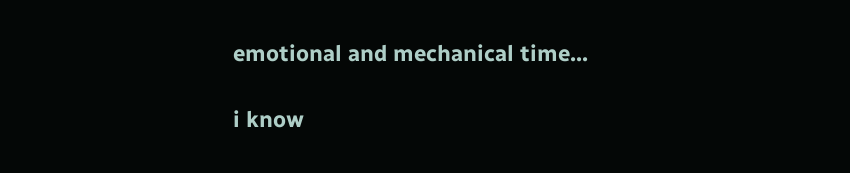emotional and mechanical time...

i know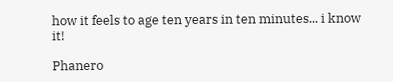how it feels to age ten years in ten minutes... i know it!

Phanero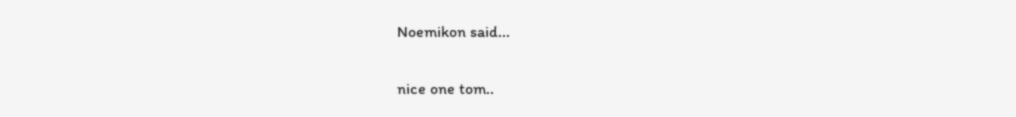Noemikon said...

nice one tom..